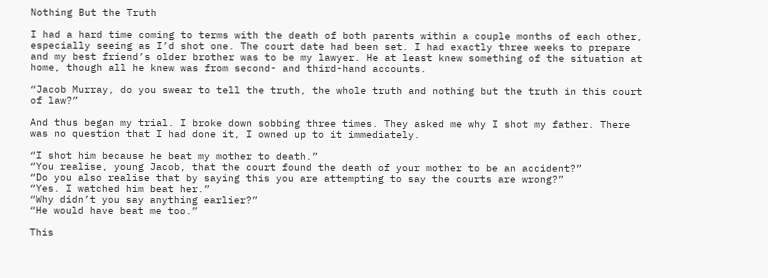Nothing But the Truth

I had a hard time coming to terms with the death of both parents within a couple months of each other, especially seeing as I’d shot one. The court date had been set. I had exactly three weeks to prepare and my best friend’s older brother was to be my lawyer. He at least knew something of the situation at home, though all he knew was from second- and third-hand accounts.

“Jacob Murray, do you swear to tell the truth, the whole truth and nothing but the truth in this court of law?”

And thus began my trial. I broke down sobbing three times. They asked me why I shot my father. There was no question that I had done it, I owned up to it immediately.

“I shot him because he beat my mother to death.”
“You realise, young Jacob, that the court found the death of your mother to be an accident?”
“Do you also realise that by saying this you are attempting to say the courts are wrong?”
“Yes. I watched him beat her.”
“Why didn’t you say anything earlier?”
“He would have beat me too.”

This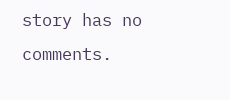story has no comments.